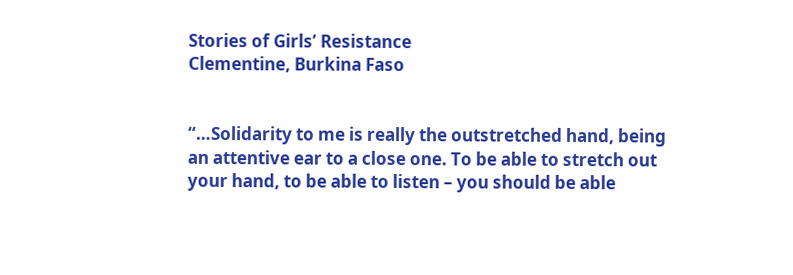Stories of Girls’ Resistance
Clementine, Burkina Faso


“…Solidarity to me is really the outstretched hand, being an attentive ear to a close one. To be able to stretch out your hand, to be able to listen – you should be able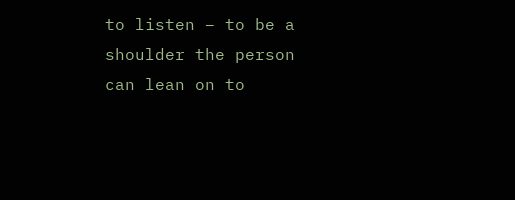to listen – to be a shoulder the person can lean on to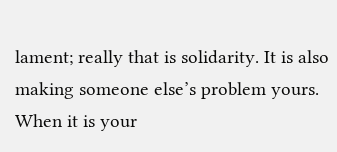lament; really that is solidarity. It is also making someone else’s problem yours. When it is your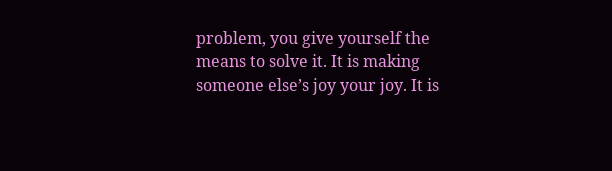problem, you give yourself the means to solve it. It is making someone else’s joy your joy. It is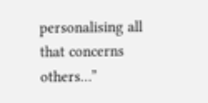personalising all that concerns others…”